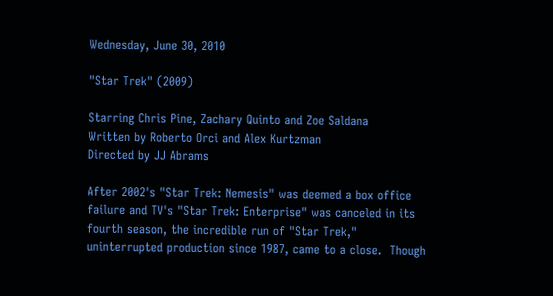Wednesday, June 30, 2010

"Star Trek" (2009)

Starring Chris Pine, Zachary Quinto and Zoe Saldana
Written by Roberto Orci and Alex Kurtzman
Directed by JJ Abrams

After 2002's "Star Trek: Nemesis" was deemed a box office failure and TV's "Star Trek: Enterprise" was canceled in its fourth season, the incredible run of "Star Trek," uninterrupted production since 1987, came to a close.  Though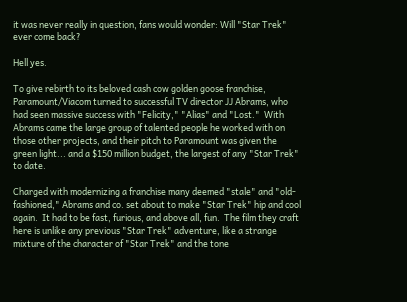it was never really in question, fans would wonder: Will "Star Trek" ever come back?

Hell yes.

To give rebirth to its beloved cash cow golden goose franchise, Paramount/Viacom turned to successful TV director JJ Abrams, who had seen massive success with "Felicity," "Alias" and "Lost."  With Abrams came the large group of talented people he worked with on those other projects, and their pitch to Paramount was given the green light... and a $150 million budget, the largest of any "Star Trek" to date.

Charged with modernizing a franchise many deemed "stale" and "old-fashioned," Abrams and co. set about to make "Star Trek" hip and cool again.  It had to be fast, furious, and above all, fun.  The film they craft here is unlike any previous "Star Trek" adventure, like a strange mixture of the character of "Star Trek" and the tone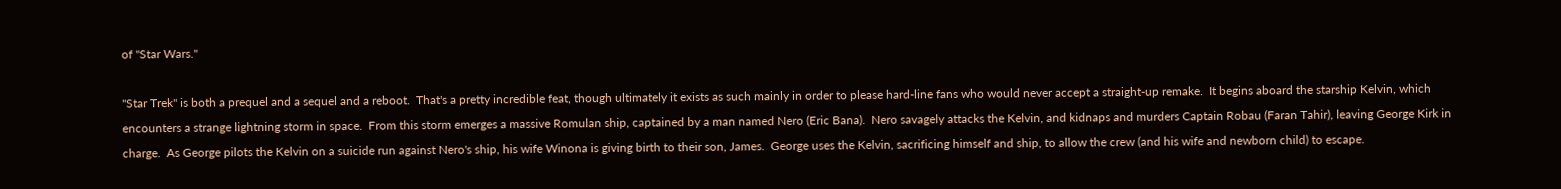of "Star Wars."

"Star Trek" is both a prequel and a sequel and a reboot.  That's a pretty incredible feat, though ultimately it exists as such mainly in order to please hard-line fans who would never accept a straight-up remake.  It begins aboard the starship Kelvin, which encounters a strange lightning storm in space.  From this storm emerges a massive Romulan ship, captained by a man named Nero (Eric Bana).  Nero savagely attacks the Kelvin, and kidnaps and murders Captain Robau (Faran Tahir), leaving George Kirk in charge.  As George pilots the Kelvin on a suicide run against Nero's ship, his wife Winona is giving birth to their son, James.  George uses the Kelvin, sacrificing himself and ship, to allow the crew (and his wife and newborn child) to escape.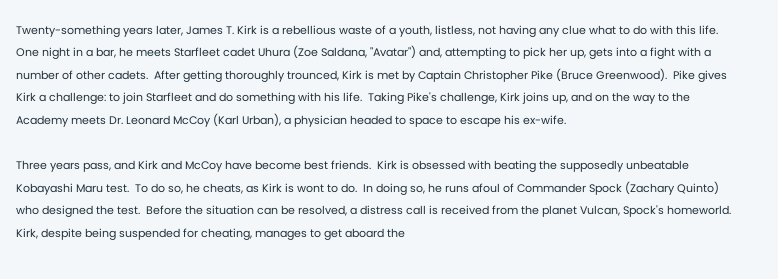Twenty-something years later, James T. Kirk is a rebellious waste of a youth, listless, not having any clue what to do with this life.  One night in a bar, he meets Starfleet cadet Uhura (Zoe Saldana, "Avatar") and, attempting to pick her up, gets into a fight with a number of other cadets.  After getting thoroughly trounced, Kirk is met by Captain Christopher Pike (Bruce Greenwood).  Pike gives Kirk a challenge: to join Starfleet and do something with his life.  Taking Pike's challenge, Kirk joins up, and on the way to the Academy meets Dr. Leonard McCoy (Karl Urban), a physician headed to space to escape his ex-wife.

Three years pass, and Kirk and McCoy have become best friends.  Kirk is obsessed with beating the supposedly unbeatable Kobayashi Maru test.  To do so, he cheats, as Kirk is wont to do.  In doing so, he runs afoul of Commander Spock (Zachary Quinto) who designed the test.  Before the situation can be resolved, a distress call is received from the planet Vulcan, Spock's homeworld.  Kirk, despite being suspended for cheating, manages to get aboard the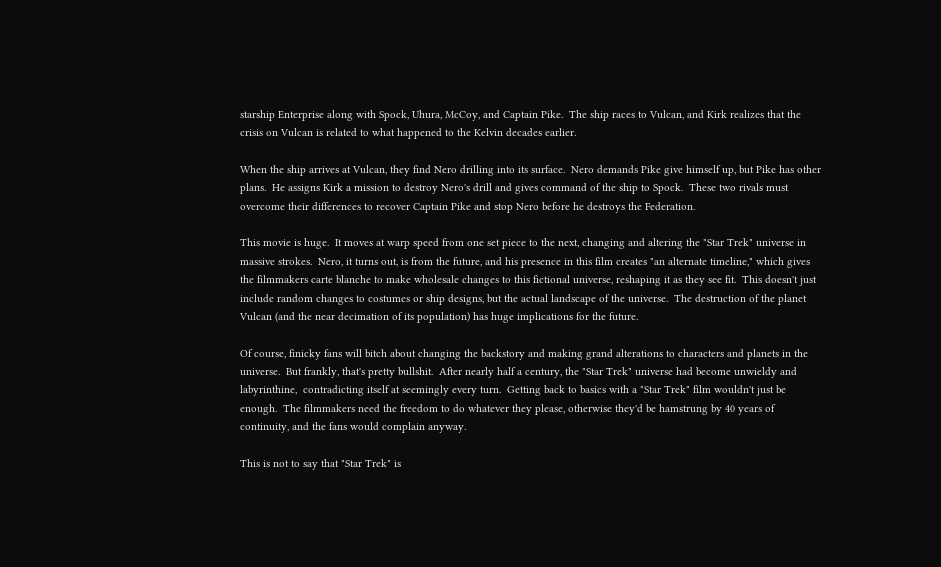starship Enterprise along with Spock, Uhura, McCoy, and Captain Pike.  The ship races to Vulcan, and Kirk realizes that the crisis on Vulcan is related to what happened to the Kelvin decades earlier.

When the ship arrives at Vulcan, they find Nero drilling into its surface.  Nero demands Pike give himself up, but Pike has other plans.  He assigns Kirk a mission to destroy Nero's drill and gives command of the ship to Spock.  These two rivals must overcome their differences to recover Captain Pike and stop Nero before he destroys the Federation.

This movie is huge.  It moves at warp speed from one set piece to the next, changing and altering the "Star Trek" universe in massive strokes.  Nero, it turns out, is from the future, and his presence in this film creates "an alternate timeline," which gives the filmmakers carte blanche to make wholesale changes to this fictional universe, reshaping it as they see fit.  This doesn't just include random changes to costumes or ship designs, but the actual landscape of the universe.  The destruction of the planet Vulcan (and the near decimation of its population) has huge implications for the future.

Of course, finicky fans will bitch about changing the backstory and making grand alterations to characters and planets in the universe.  But frankly, that's pretty bullshit.  After nearly half a century, the "Star Trek" universe had become unwieldy and labyrinthine,  contradicting itself at seemingly every turn.  Getting back to basics with a "Star Trek" film wouldn't just be enough.  The filmmakers need the freedom to do whatever they please, otherwise they'd be hamstrung by 40 years of continuity, and the fans would complain anyway.

This is not to say that "Star Trek" is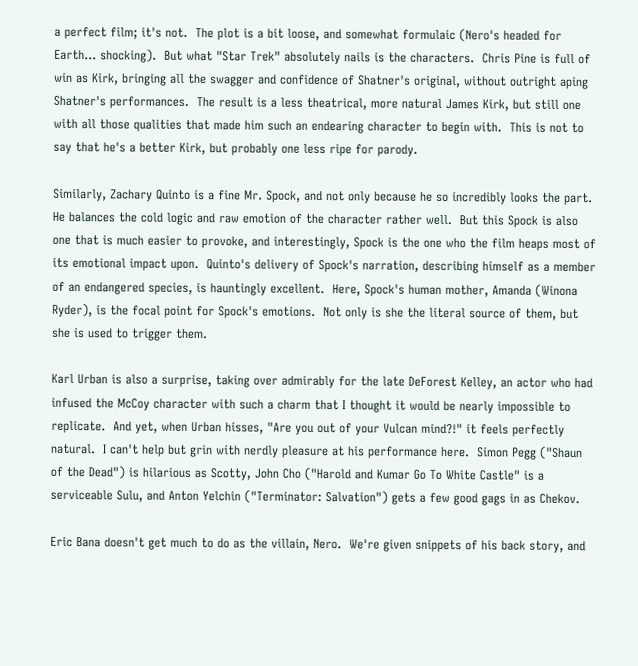a perfect film; it's not.  The plot is a bit loose, and somewhat formulaic (Nero's headed for Earth... shocking).  But what "Star Trek" absolutely nails is the characters.  Chris Pine is full of win as Kirk, bringing all the swagger and confidence of Shatner's original, without outright aping Shatner's performances.  The result is a less theatrical, more natural James Kirk, but still one with all those qualities that made him such an endearing character to begin with.  This is not to say that he's a better Kirk, but probably one less ripe for parody.

Similarly, Zachary Quinto is a fine Mr. Spock, and not only because he so incredibly looks the part.  He balances the cold logic and raw emotion of the character rather well.  But this Spock is also one that is much easier to provoke, and interestingly, Spock is the one who the film heaps most of its emotional impact upon.  Quinto's delivery of Spock's narration, describing himself as a member of an endangered species, is hauntingly excellent.  Here, Spock's human mother, Amanda (Winona Ryder), is the focal point for Spock's emotions.  Not only is she the literal source of them, but she is used to trigger them.

Karl Urban is also a surprise, taking over admirably for the late DeForest Kelley, an actor who had infused the McCoy character with such a charm that I thought it would be nearly impossible to replicate.  And yet, when Urban hisses, "Are you out of your Vulcan mind?!" it feels perfectly natural.  I can't help but grin with nerdly pleasure at his performance here.  Simon Pegg ("Shaun of the Dead") is hilarious as Scotty, John Cho ("Harold and Kumar Go To White Castle" is a serviceable Sulu, and Anton Yelchin ("Terminator: Salvation") gets a few good gags in as Chekov.

Eric Bana doesn't get much to do as the villain, Nero.  We're given snippets of his back story, and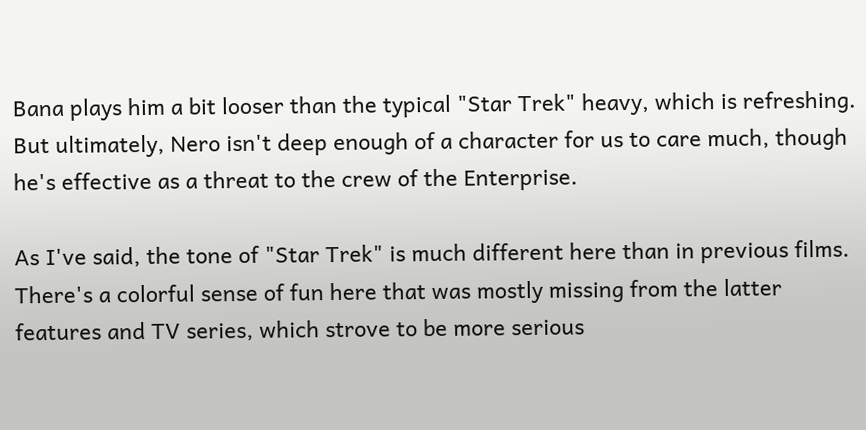Bana plays him a bit looser than the typical "Star Trek" heavy, which is refreshing.  But ultimately, Nero isn't deep enough of a character for us to care much, though he's effective as a threat to the crew of the Enterprise.

As I've said, the tone of "Star Trek" is much different here than in previous films.  There's a colorful sense of fun here that was mostly missing from the latter features and TV series, which strove to be more serious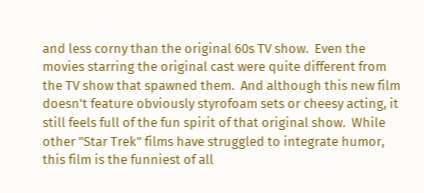and less corny than the original 60s TV show.  Even the movies starring the original cast were quite different from the TV show that spawned them.  And although this new film doesn't feature obviously styrofoam sets or cheesy acting, it still feels full of the fun spirit of that original show.  While other "Star Trek" films have struggled to integrate humor, this film is the funniest of all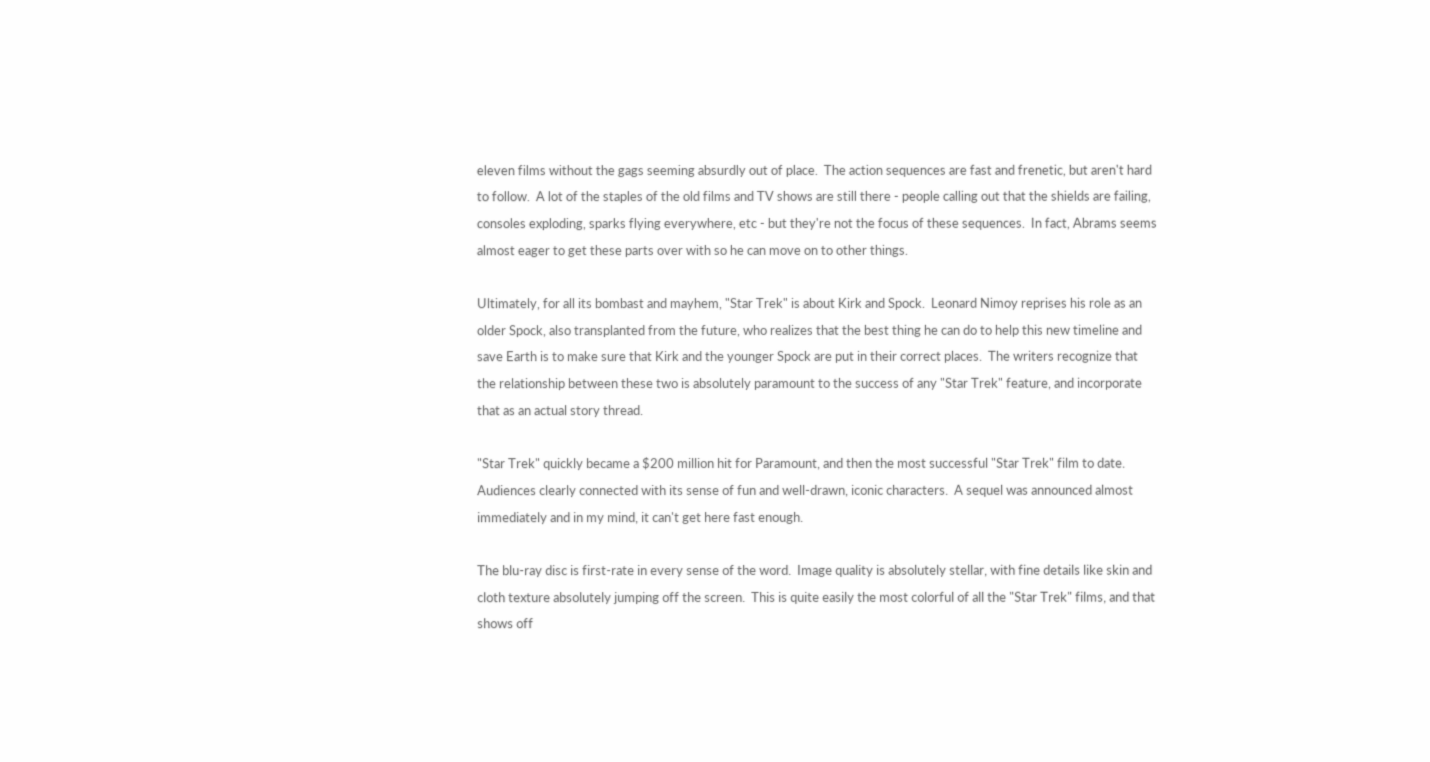eleven films without the gags seeming absurdly out of place.  The action sequences are fast and frenetic, but aren't hard to follow.  A lot of the staples of the old films and TV shows are still there - people calling out that the shields are failing, consoles exploding, sparks flying everywhere, etc - but they're not the focus of these sequences.  In fact, Abrams seems almost eager to get these parts over with so he can move on to other things.

Ultimately, for all its bombast and mayhem, "Star Trek" is about Kirk and Spock.  Leonard Nimoy reprises his role as an older Spock, also transplanted from the future, who realizes that the best thing he can do to help this new timeline and save Earth is to make sure that Kirk and the younger Spock are put in their correct places.  The writers recognize that the relationship between these two is absolutely paramount to the success of any "Star Trek" feature, and incorporate that as an actual story thread.

"Star Trek" quickly became a $200 million hit for Paramount, and then the most successful "Star Trek" film to date.  Audiences clearly connected with its sense of fun and well-drawn, iconic characters.  A sequel was announced almost immediately and in my mind, it can't get here fast enough.

The blu-ray disc is first-rate in every sense of the word.  Image quality is absolutely stellar, with fine details like skin and cloth texture absolutely jumping off the screen.  This is quite easily the most colorful of all the "Star Trek" films, and that shows off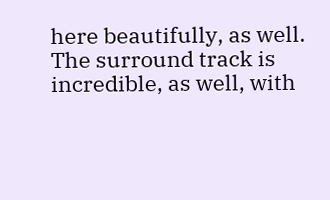here beautifully, as well.  The surround track is incredible, as well, with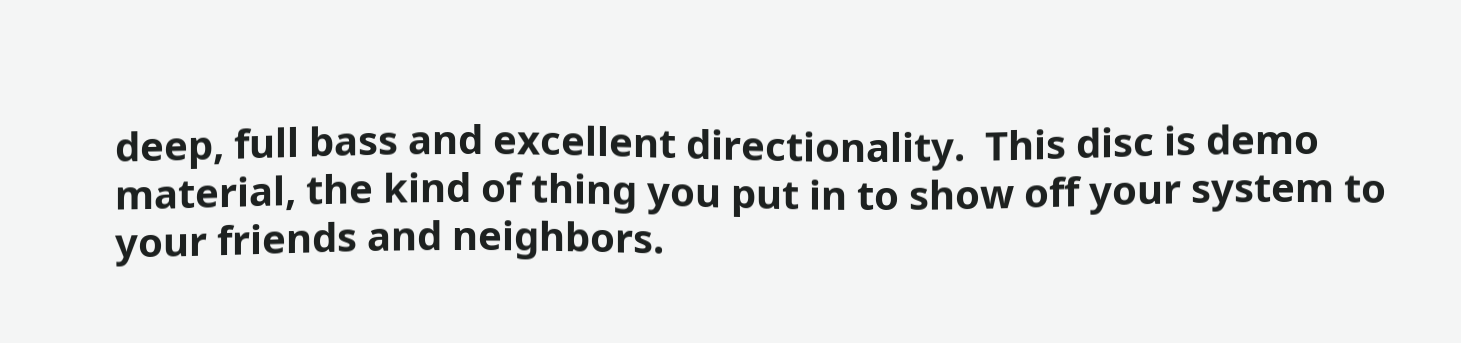deep, full bass and excellent directionality.  This disc is demo material, the kind of thing you put in to show off your system to your friends and neighbors.